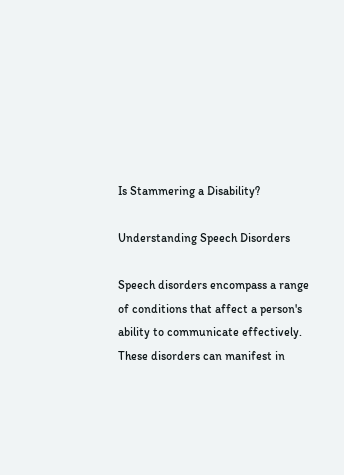Is Stammering a Disability?

Understanding Speech Disorders

Speech disorders encompass a range of conditions that affect a person's ability to communicate effectively. These disorders can manifest in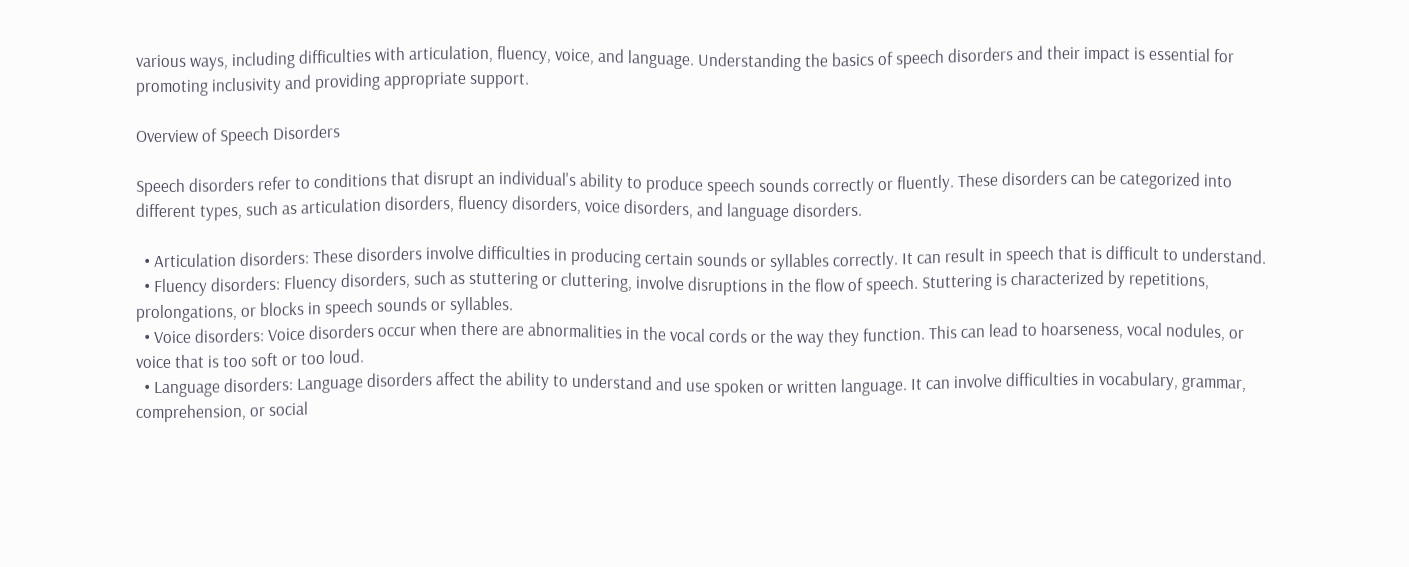various ways, including difficulties with articulation, fluency, voice, and language. Understanding the basics of speech disorders and their impact is essential for promoting inclusivity and providing appropriate support.

Overview of Speech Disorders

Speech disorders refer to conditions that disrupt an individual's ability to produce speech sounds correctly or fluently. These disorders can be categorized into different types, such as articulation disorders, fluency disorders, voice disorders, and language disorders.

  • Articulation disorders: These disorders involve difficulties in producing certain sounds or syllables correctly. It can result in speech that is difficult to understand.
  • Fluency disorders: Fluency disorders, such as stuttering or cluttering, involve disruptions in the flow of speech. Stuttering is characterized by repetitions, prolongations, or blocks in speech sounds or syllables.
  • Voice disorders: Voice disorders occur when there are abnormalities in the vocal cords or the way they function. This can lead to hoarseness, vocal nodules, or voice that is too soft or too loud.
  • Language disorders: Language disorders affect the ability to understand and use spoken or written language. It can involve difficulties in vocabulary, grammar, comprehension, or social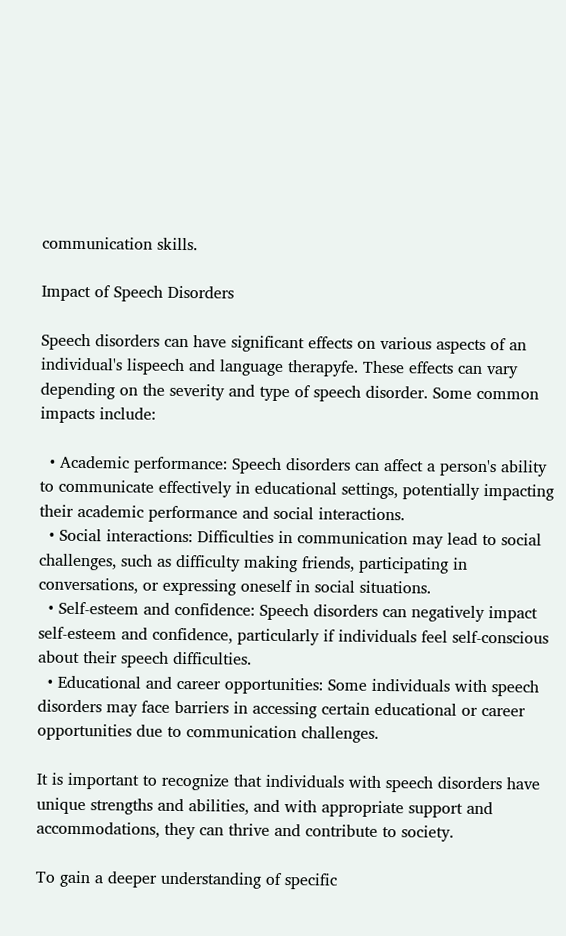communication skills.

Impact of Speech Disorders

Speech disorders can have significant effects on various aspects of an individual's lispeech and language therapyfe. These effects can vary depending on the severity and type of speech disorder. Some common impacts include:

  • Academic performance: Speech disorders can affect a person's ability to communicate effectively in educational settings, potentially impacting their academic performance and social interactions.
  • Social interactions: Difficulties in communication may lead to social challenges, such as difficulty making friends, participating in conversations, or expressing oneself in social situations.
  • Self-esteem and confidence: Speech disorders can negatively impact self-esteem and confidence, particularly if individuals feel self-conscious about their speech difficulties.
  • Educational and career opportunities: Some individuals with speech disorders may face barriers in accessing certain educational or career opportunities due to communication challenges.

It is important to recognize that individuals with speech disorders have unique strengths and abilities, and with appropriate support and accommodations, they can thrive and contribute to society.

To gain a deeper understanding of specific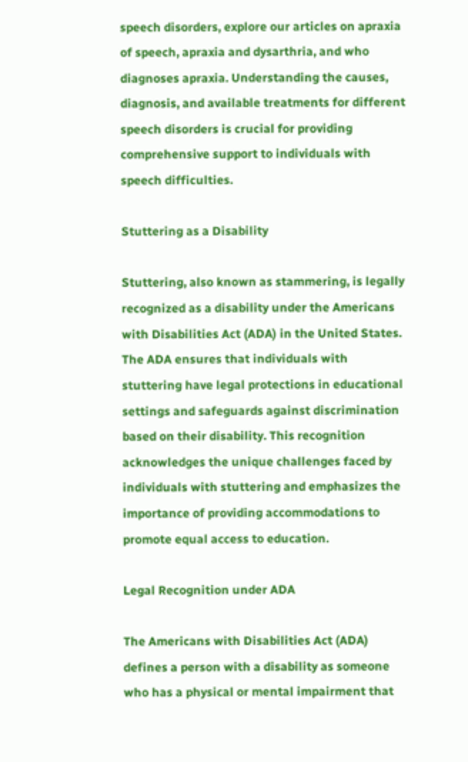speech disorders, explore our articles on apraxia of speech, apraxia and dysarthria, and who diagnoses apraxia. Understanding the causes, diagnosis, and available treatments for different speech disorders is crucial for providing comprehensive support to individuals with speech difficulties.

Stuttering as a Disability

Stuttering, also known as stammering, is legally recognized as a disability under the Americans with Disabilities Act (ADA) in the United States. The ADA ensures that individuals with stuttering have legal protections in educational settings and safeguards against discrimination based on their disability. This recognition acknowledges the unique challenges faced by individuals with stuttering and emphasizes the importance of providing accommodations to promote equal access to education.

Legal Recognition under ADA

The Americans with Disabilities Act (ADA) defines a person with a disability as someone who has a physical or mental impairment that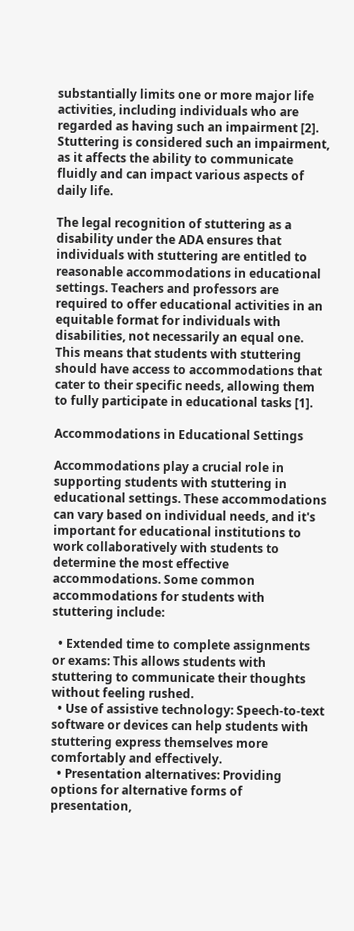substantially limits one or more major life activities, including individuals who are regarded as having such an impairment [2]. Stuttering is considered such an impairment, as it affects the ability to communicate fluidly and can impact various aspects of daily life.

The legal recognition of stuttering as a disability under the ADA ensures that individuals with stuttering are entitled to reasonable accommodations in educational settings. Teachers and professors are required to offer educational activities in an equitable format for individuals with disabilities, not necessarily an equal one. This means that students with stuttering should have access to accommodations that cater to their specific needs, allowing them to fully participate in educational tasks [1].

Accommodations in Educational Settings

Accommodations play a crucial role in supporting students with stuttering in educational settings. These accommodations can vary based on individual needs, and it's important for educational institutions to work collaboratively with students to determine the most effective accommodations. Some common accommodations for students with stuttering include:

  • Extended time to complete assignments or exams: This allows students with stuttering to communicate their thoughts without feeling rushed.
  • Use of assistive technology: Speech-to-text software or devices can help students with stuttering express themselves more comfortably and effectively.
  • Presentation alternatives: Providing options for alternative forms of presentation,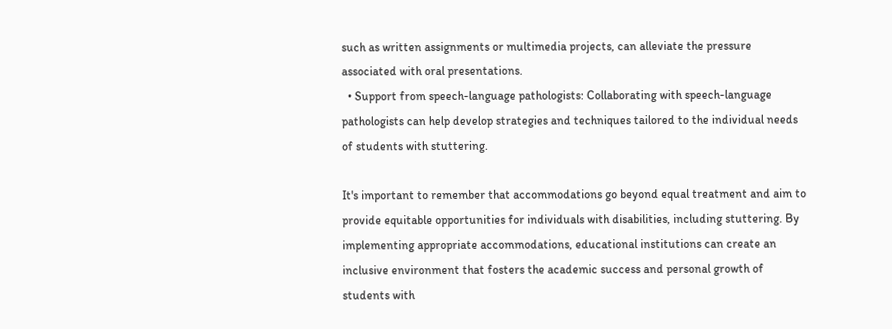such as written assignments or multimedia projects, can alleviate the pressure associated with oral presentations.
  • Support from speech-language pathologists: Collaborating with speech-language pathologists can help develop strategies and techniques tailored to the individual needs of students with stuttering.

It's important to remember that accommodations go beyond equal treatment and aim to provide equitable opportunities for individuals with disabilities, including stuttering. By implementing appropriate accommodations, educational institutions can create an inclusive environment that fosters the academic success and personal growth of students with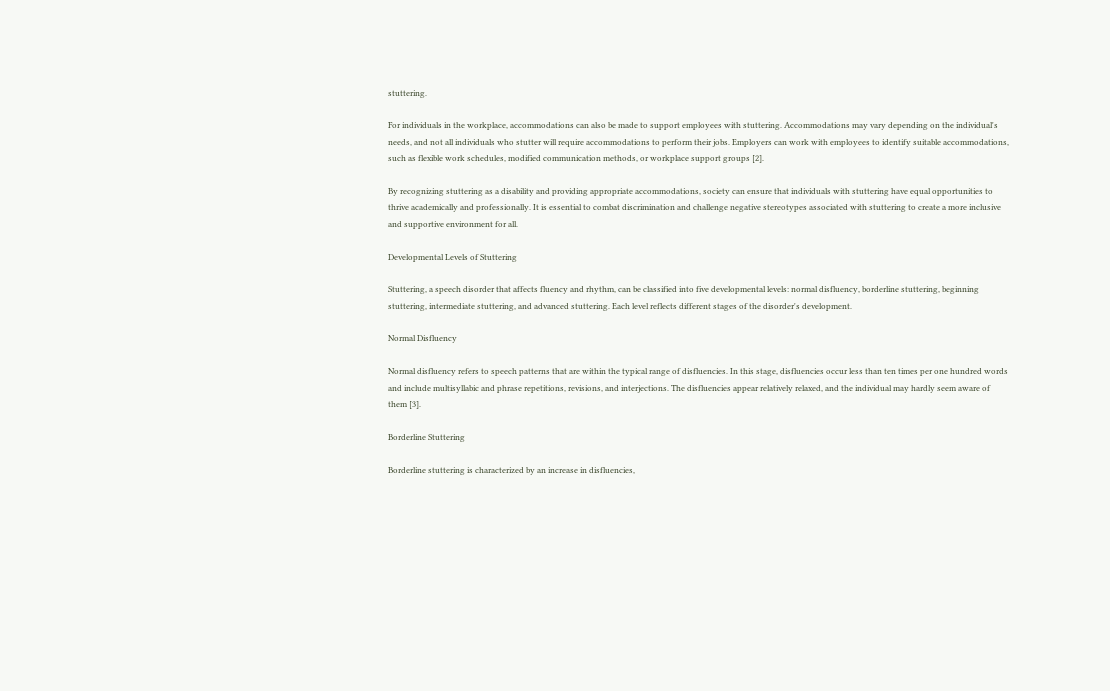stuttering.

For individuals in the workplace, accommodations can also be made to support employees with stuttering. Accommodations may vary depending on the individual's needs, and not all individuals who stutter will require accommodations to perform their jobs. Employers can work with employees to identify suitable accommodations, such as flexible work schedules, modified communication methods, or workplace support groups [2].

By recognizing stuttering as a disability and providing appropriate accommodations, society can ensure that individuals with stuttering have equal opportunities to thrive academically and professionally. It is essential to combat discrimination and challenge negative stereotypes associated with stuttering to create a more inclusive and supportive environment for all.

Developmental Levels of Stuttering

Stuttering, a speech disorder that affects fluency and rhythm, can be classified into five developmental levels: normal disfluency, borderline stuttering, beginning stuttering, intermediate stuttering, and advanced stuttering. Each level reflects different stages of the disorder's development.

Normal Disfluency

Normal disfluency refers to speech patterns that are within the typical range of disfluencies. In this stage, disfluencies occur less than ten times per one hundred words and include multisyllabic and phrase repetitions, revisions, and interjections. The disfluencies appear relatively relaxed, and the individual may hardly seem aware of them [3].

Borderline Stuttering

Borderline stuttering is characterized by an increase in disfluencies,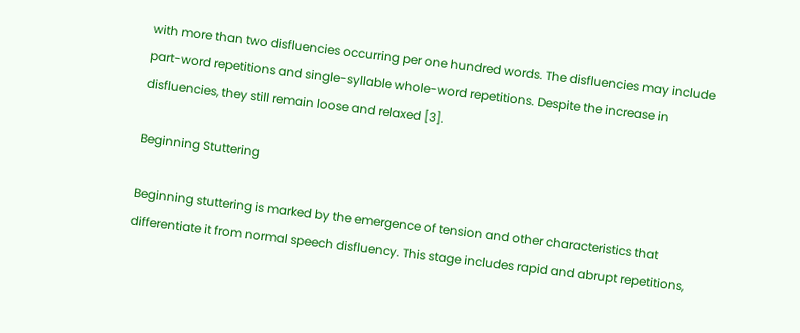with more than two disfluencies occurring per one hundred words. The disfluencies may include part-word repetitions and single-syllable whole-word repetitions. Despite the increase in disfluencies, they still remain loose and relaxed [3].

Beginning Stuttering

Beginning stuttering is marked by the emergence of tension and other characteristics that differentiate it from normal speech disfluency. This stage includes rapid and abrupt repetitions,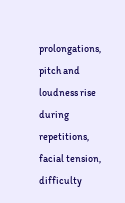prolongations, pitch and loudness rise during repetitions, facial tension, difficulty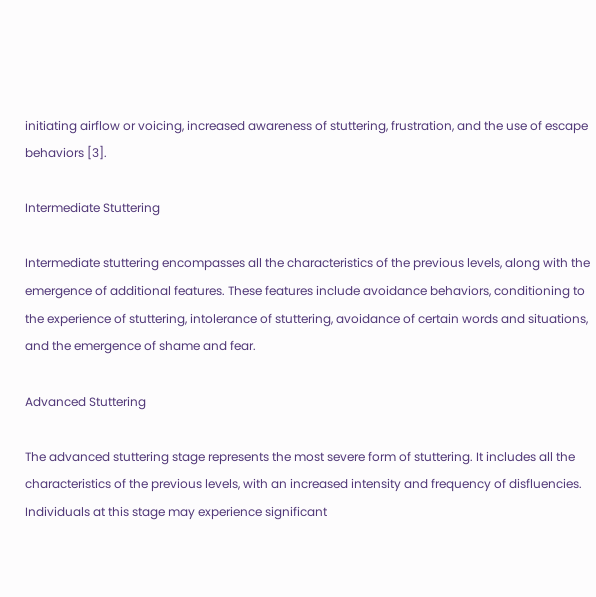initiating airflow or voicing, increased awareness of stuttering, frustration, and the use of escape behaviors [3].

Intermediate Stuttering

Intermediate stuttering encompasses all the characteristics of the previous levels, along with the emergence of additional features. These features include avoidance behaviors, conditioning to the experience of stuttering, intolerance of stuttering, avoidance of certain words and situations, and the emergence of shame and fear.

Advanced Stuttering

The advanced stuttering stage represents the most severe form of stuttering. It includes all the characteristics of the previous levels, with an increased intensity and frequency of disfluencies. Individuals at this stage may experience significant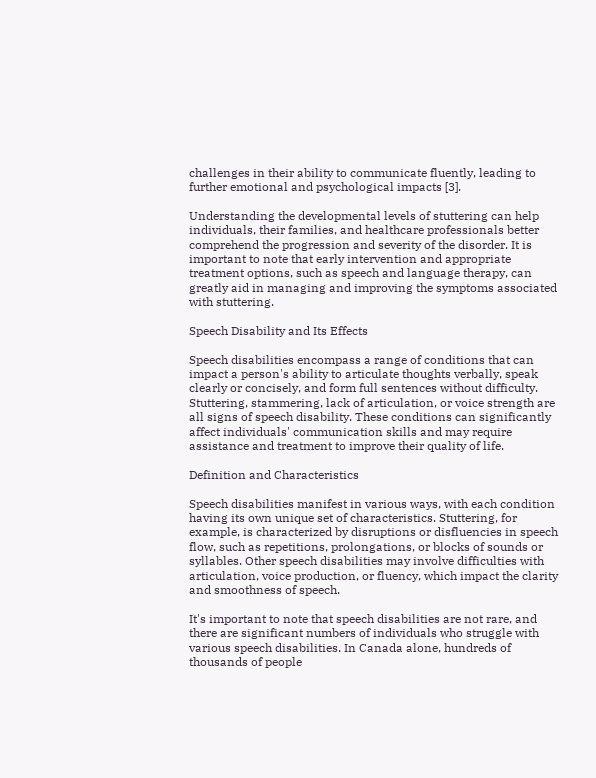challenges in their ability to communicate fluently, leading to further emotional and psychological impacts [3].

Understanding the developmental levels of stuttering can help individuals, their families, and healthcare professionals better comprehend the progression and severity of the disorder. It is important to note that early intervention and appropriate treatment options, such as speech and language therapy, can greatly aid in managing and improving the symptoms associated with stuttering.

Speech Disability and Its Effects

Speech disabilities encompass a range of conditions that can impact a person's ability to articulate thoughts verbally, speak clearly or concisely, and form full sentences without difficulty. Stuttering, stammering, lack of articulation, or voice strength are all signs of speech disability. These conditions can significantly affect individuals' communication skills and may require assistance and treatment to improve their quality of life.

Definition and Characteristics

Speech disabilities manifest in various ways, with each condition having its own unique set of characteristics. Stuttering, for example, is characterized by disruptions or disfluencies in speech flow, such as repetitions, prolongations, or blocks of sounds or syllables. Other speech disabilities may involve difficulties with articulation, voice production, or fluency, which impact the clarity and smoothness of speech.

It's important to note that speech disabilities are not rare, and there are significant numbers of individuals who struggle with various speech disabilities. In Canada alone, hundreds of thousands of people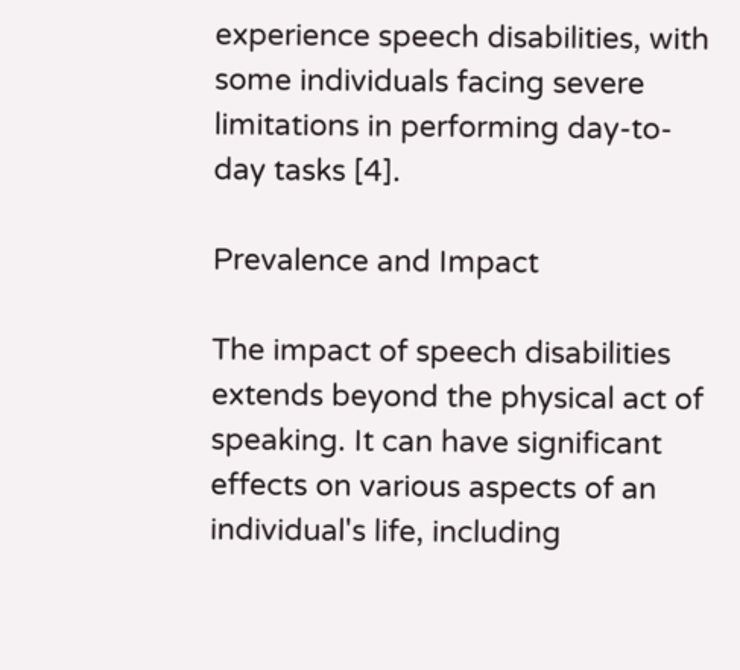experience speech disabilities, with some individuals facing severe limitations in performing day-to-day tasks [4].

Prevalence and Impact

The impact of speech disabilities extends beyond the physical act of speaking. It can have significant effects on various aspects of an individual's life, including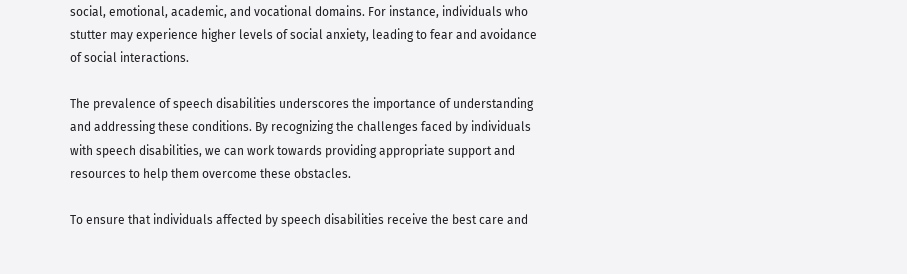social, emotional, academic, and vocational domains. For instance, individuals who stutter may experience higher levels of social anxiety, leading to fear and avoidance of social interactions.

The prevalence of speech disabilities underscores the importance of understanding and addressing these conditions. By recognizing the challenges faced by individuals with speech disabilities, we can work towards providing appropriate support and resources to help them overcome these obstacles.

To ensure that individuals affected by speech disabilities receive the best care and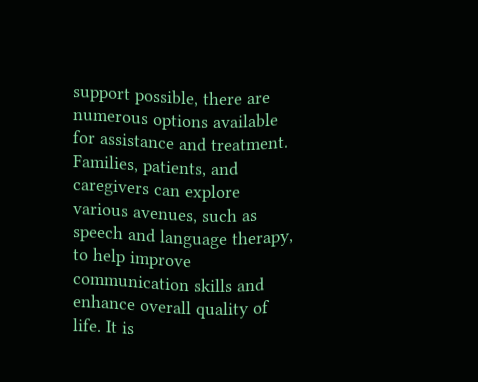support possible, there are numerous options available for assistance and treatment. Families, patients, and caregivers can explore various avenues, such as speech and language therapy, to help improve communication skills and enhance overall quality of life. It is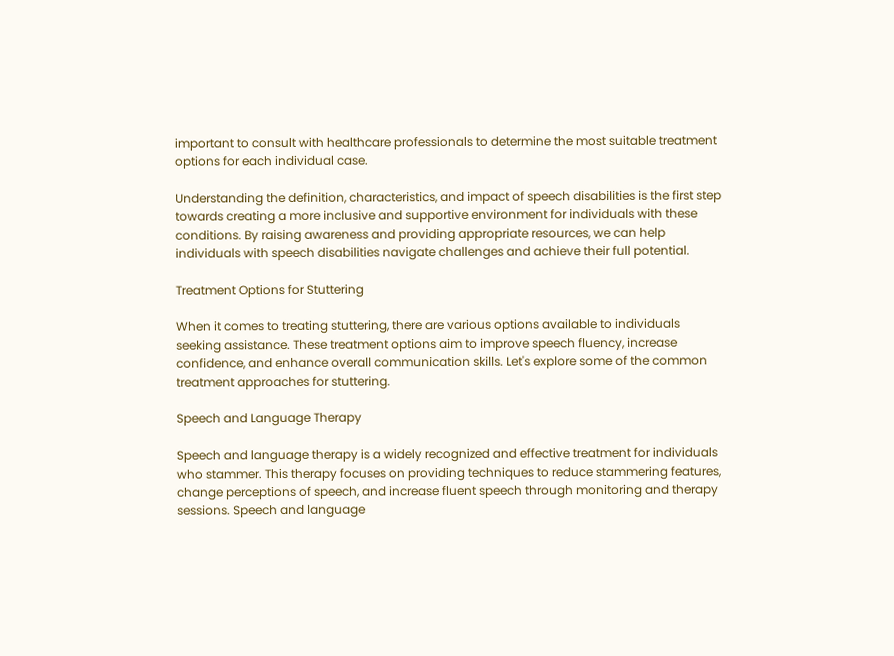important to consult with healthcare professionals to determine the most suitable treatment options for each individual case.

Understanding the definition, characteristics, and impact of speech disabilities is the first step towards creating a more inclusive and supportive environment for individuals with these conditions. By raising awareness and providing appropriate resources, we can help individuals with speech disabilities navigate challenges and achieve their full potential.

Treatment Options for Stuttering

When it comes to treating stuttering, there are various options available to individuals seeking assistance. These treatment options aim to improve speech fluency, increase confidence, and enhance overall communication skills. Let's explore some of the common treatment approaches for stuttering.

Speech and Language Therapy

Speech and language therapy is a widely recognized and effective treatment for individuals who stammer. This therapy focuses on providing techniques to reduce stammering features, change perceptions of speech, and increase fluent speech through monitoring and therapy sessions. Speech and language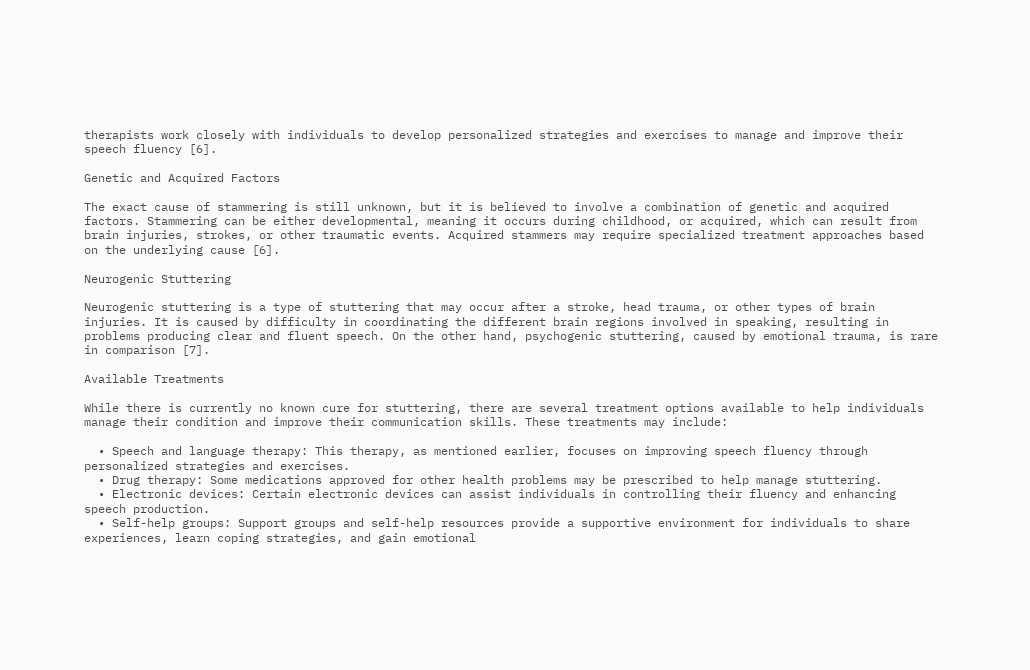therapists work closely with individuals to develop personalized strategies and exercises to manage and improve their speech fluency [6].

Genetic and Acquired Factors

The exact cause of stammering is still unknown, but it is believed to involve a combination of genetic and acquired factors. Stammering can be either developmental, meaning it occurs during childhood, or acquired, which can result from brain injuries, strokes, or other traumatic events. Acquired stammers may require specialized treatment approaches based on the underlying cause [6].

Neurogenic Stuttering

Neurogenic stuttering is a type of stuttering that may occur after a stroke, head trauma, or other types of brain injuries. It is caused by difficulty in coordinating the different brain regions involved in speaking, resulting in problems producing clear and fluent speech. On the other hand, psychogenic stuttering, caused by emotional trauma, is rare in comparison [7].

Available Treatments

While there is currently no known cure for stuttering, there are several treatment options available to help individuals manage their condition and improve their communication skills. These treatments may include:

  • Speech and language therapy: This therapy, as mentioned earlier, focuses on improving speech fluency through personalized strategies and exercises.
  • Drug therapy: Some medications approved for other health problems may be prescribed to help manage stuttering.
  • Electronic devices: Certain electronic devices can assist individuals in controlling their fluency and enhancing speech production.
  • Self-help groups: Support groups and self-help resources provide a supportive environment for individuals to share experiences, learn coping strategies, and gain emotional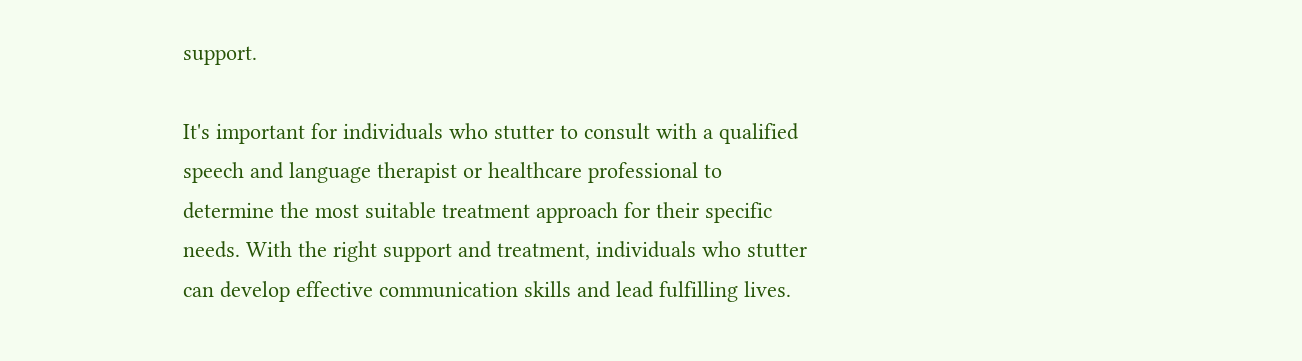support.

It's important for individuals who stutter to consult with a qualified speech and language therapist or healthcare professional to determine the most suitable treatment approach for their specific needs. With the right support and treatment, individuals who stutter can develop effective communication skills and lead fulfilling lives.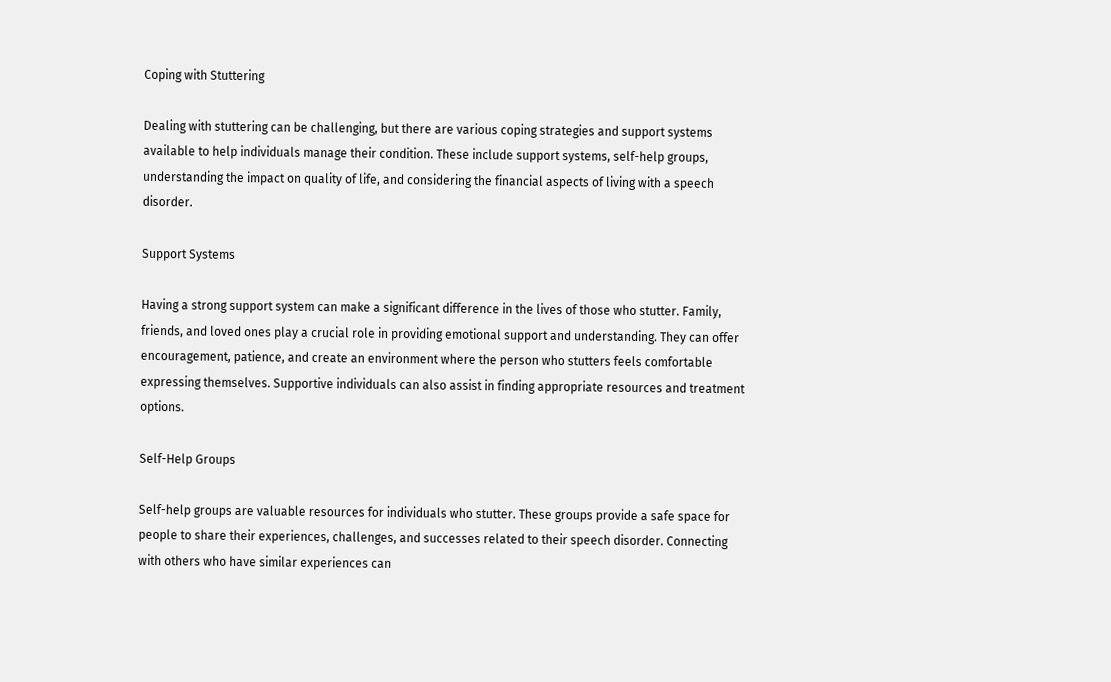Coping with Stuttering

Dealing with stuttering can be challenging, but there are various coping strategies and support systems available to help individuals manage their condition. These include support systems, self-help groups, understanding the impact on quality of life, and considering the financial aspects of living with a speech disorder.

Support Systems

Having a strong support system can make a significant difference in the lives of those who stutter. Family, friends, and loved ones play a crucial role in providing emotional support and understanding. They can offer encouragement, patience, and create an environment where the person who stutters feels comfortable expressing themselves. Supportive individuals can also assist in finding appropriate resources and treatment options.

Self-Help Groups

Self-help groups are valuable resources for individuals who stutter. These groups provide a safe space for people to share their experiences, challenges, and successes related to their speech disorder. Connecting with others who have similar experiences can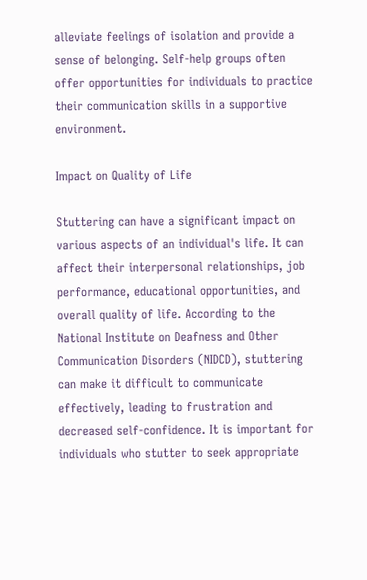alleviate feelings of isolation and provide a sense of belonging. Self-help groups often offer opportunities for individuals to practice their communication skills in a supportive environment.

Impact on Quality of Life

Stuttering can have a significant impact on various aspects of an individual's life. It can affect their interpersonal relationships, job performance, educational opportunities, and overall quality of life. According to the National Institute on Deafness and Other Communication Disorders (NIDCD), stuttering can make it difficult to communicate effectively, leading to frustration and decreased self-confidence. It is important for individuals who stutter to seek appropriate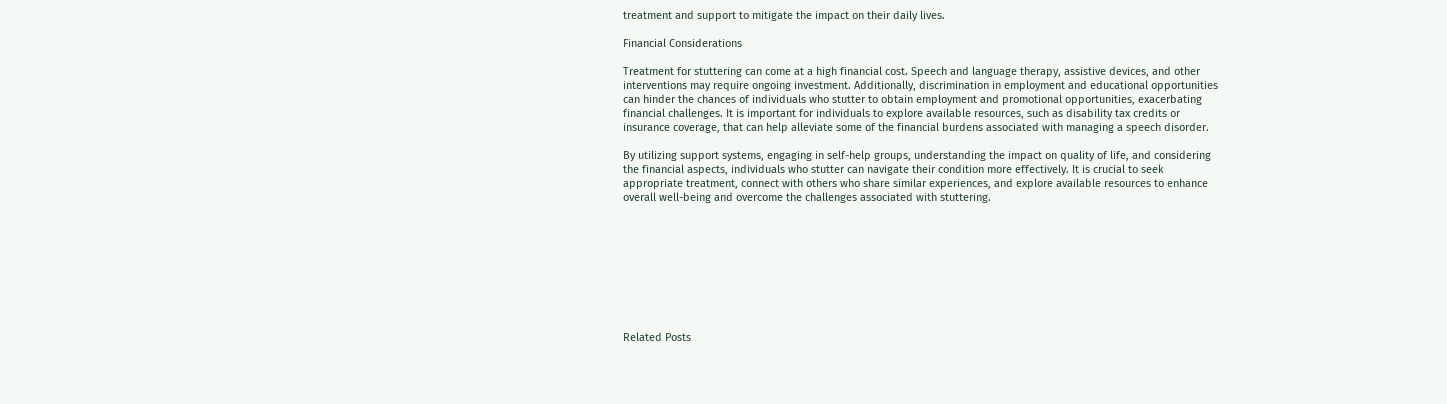treatment and support to mitigate the impact on their daily lives.

Financial Considerations

Treatment for stuttering can come at a high financial cost. Speech and language therapy, assistive devices, and other interventions may require ongoing investment. Additionally, discrimination in employment and educational opportunities can hinder the chances of individuals who stutter to obtain employment and promotional opportunities, exacerbating financial challenges. It is important for individuals to explore available resources, such as disability tax credits or insurance coverage, that can help alleviate some of the financial burdens associated with managing a speech disorder.

By utilizing support systems, engaging in self-help groups, understanding the impact on quality of life, and considering the financial aspects, individuals who stutter can navigate their condition more effectively. It is crucial to seek appropriate treatment, connect with others who share similar experiences, and explore available resources to enhance overall well-being and overcome the challenges associated with stuttering.









Related Posts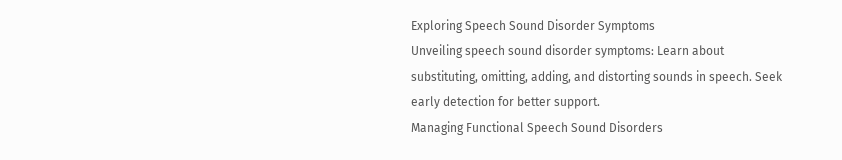Exploring Speech Sound Disorder Symptoms
Unveiling speech sound disorder symptoms: Learn about substituting, omitting, adding, and distorting sounds in speech. Seek early detection for better support.
Managing Functional Speech Sound Disorders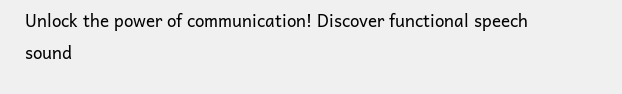Unlock the power of communication! Discover functional speech sound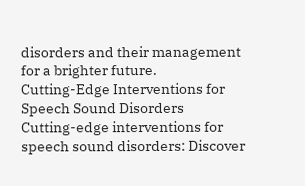disorders and their management for a brighter future.
Cutting-Edge Interventions for Speech Sound Disorders
Cutting-edge interventions for speech sound disorders: Discover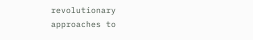revolutionary approaches to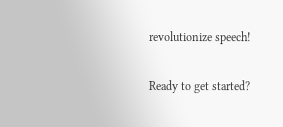revolutionize speech!

Ready to get started?